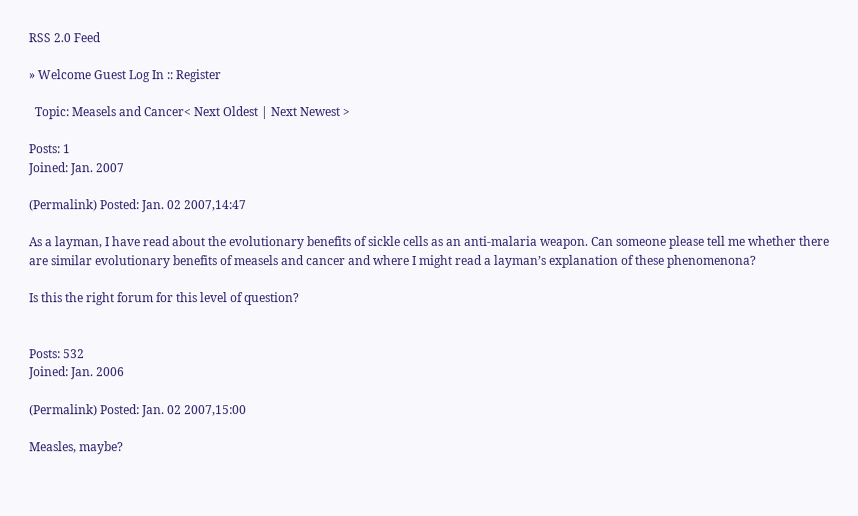RSS 2.0 Feed

» Welcome Guest Log In :: Register

  Topic: Measels and Cancer< Next Oldest | Next Newest >

Posts: 1
Joined: Jan. 2007

(Permalink) Posted: Jan. 02 2007,14:47

As a layman, I have read about the evolutionary benefits of sickle cells as an anti-malaria weapon. Can someone please tell me whether there are similar evolutionary benefits of measels and cancer and where I might read a layman’s explanation of these phenomenona?

Is this the right forum for this level of question?


Posts: 532
Joined: Jan. 2006

(Permalink) Posted: Jan. 02 2007,15:00

Measles, maybe?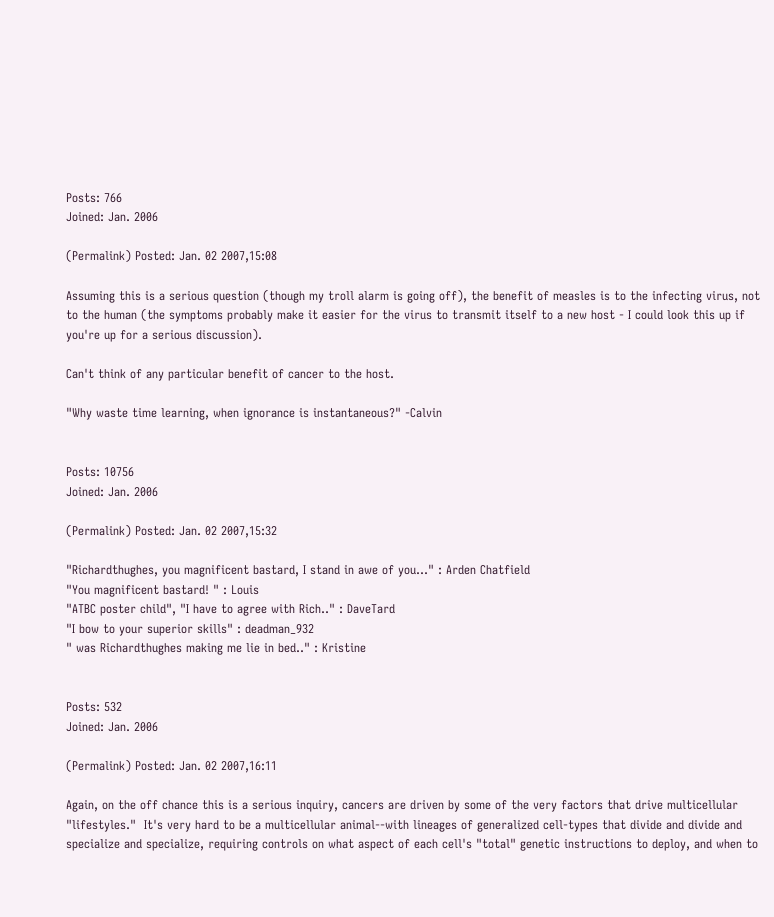Posts: 766
Joined: Jan. 2006

(Permalink) Posted: Jan. 02 2007,15:08

Assuming this is a serious question (though my troll alarm is going off), the benefit of measles is to the infecting virus, not to the human (the symptoms probably make it easier for the virus to transmit itself to a new host - I could look this up if you're up for a serious discussion).

Can't think of any particular benefit of cancer to the host.

"Why waste time learning, when ignorance is instantaneous?" -Calvin


Posts: 10756
Joined: Jan. 2006

(Permalink) Posted: Jan. 02 2007,15:32

"Richardthughes, you magnificent bastard, I stand in awe of you..." : Arden Chatfield
"You magnificent bastard! " : Louis
"ATBC poster child", "I have to agree with Rich.." : DaveTard
"I bow to your superior skills" : deadman_932
" was Richardthughes making me lie in bed.." : Kristine


Posts: 532
Joined: Jan. 2006

(Permalink) Posted: Jan. 02 2007,16:11

Again, on the off chance this is a serious inquiry, cancers are driven by some of the very factors that drive multicellular "lifestyles."  It's very hard to be a multicellular animal--with lineages of generalized cell-types that divide and divide and specialize and specialize, requiring controls on what aspect of each cell's "total" genetic instructions to deploy, and when to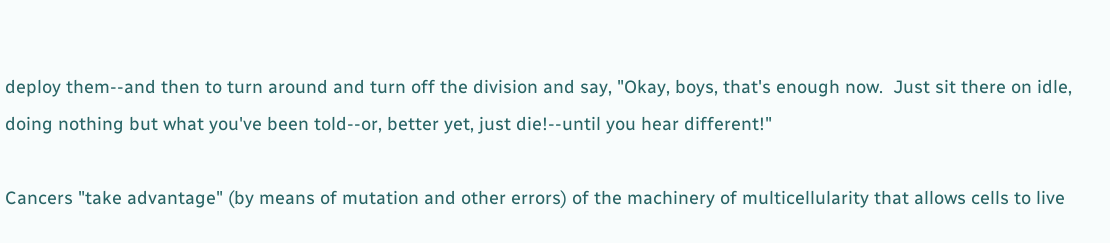deploy them--and then to turn around and turn off the division and say, "Okay, boys, that's enough now.  Just sit there on idle, doing nothing but what you've been told--or, better yet, just die!--until you hear different!"

Cancers "take advantage" (by means of mutation and other errors) of the machinery of multicellularity that allows cells to live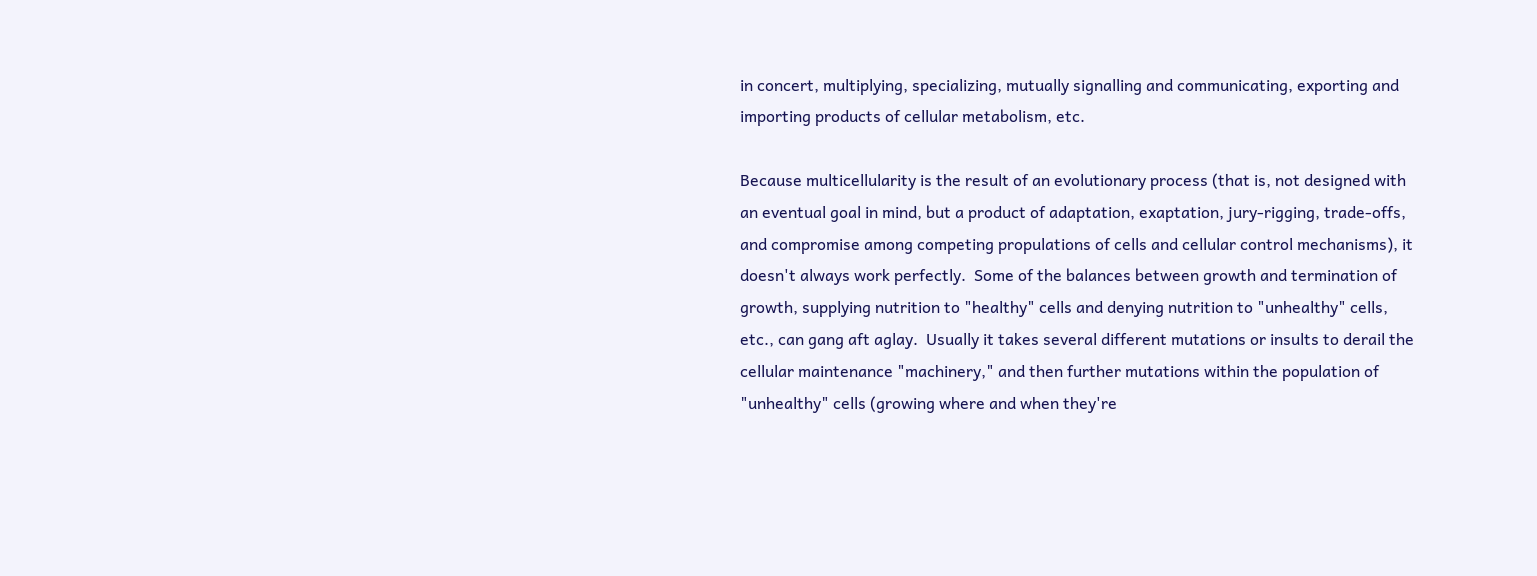in concert, multiplying, specializing, mutually signalling and communicating, exporting and importing products of cellular metabolism, etc.

Because multicellularity is the result of an evolutionary process (that is, not designed with an eventual goal in mind, but a product of adaptation, exaptation, jury-rigging, trade-offs, and compromise among competing propulations of cells and cellular control mechanisms), it doesn't always work perfectly.  Some of the balances between growth and termination of growth, supplying nutrition to "healthy" cells and denying nutrition to "unhealthy" cells, etc., can gang aft aglay.  Usually it takes several different mutations or insults to derail the cellular maintenance "machinery," and then further mutations within the population of "unhealthy" cells (growing where and when they're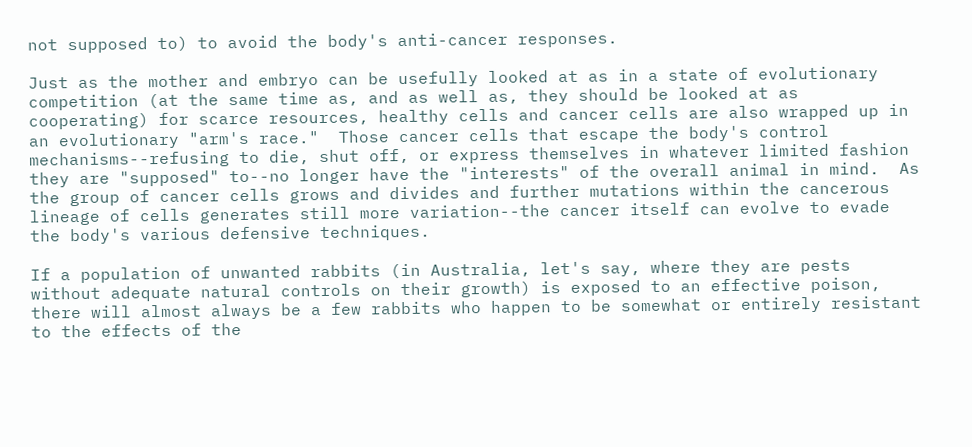not supposed to) to avoid the body's anti-cancer responses.

Just as the mother and embryo can be usefully looked at as in a state of evolutionary competition (at the same time as, and as well as, they should be looked at as cooperating) for scarce resources, healthy cells and cancer cells are also wrapped up in an evolutionary "arm's race."  Those cancer cells that escape the body's control mechanisms--refusing to die, shut off, or express themselves in whatever limited fashion they are "supposed" to--no longer have the "interests" of the overall animal in mind.  As the group of cancer cells grows and divides and further mutations within the cancerous lineage of cells generates still more variation--the cancer itself can evolve to evade the body's various defensive techniques.

If a population of unwanted rabbits (in Australia, let's say, where they are pests without adequate natural controls on their growth) is exposed to an effective poison, there will almost always be a few rabbits who happen to be somewhat or entirely resistant to the effects of the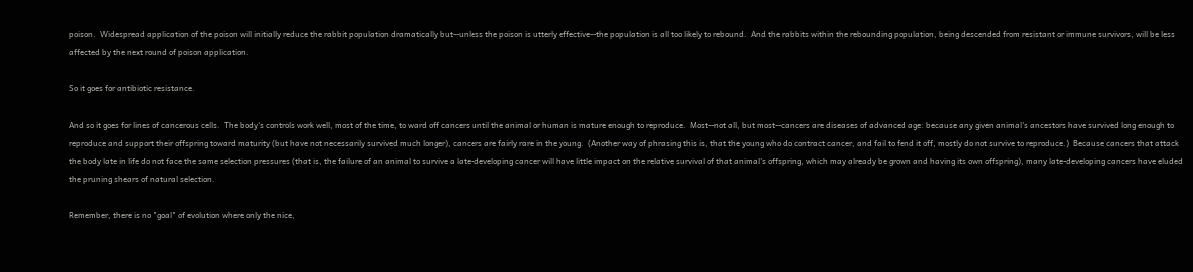poison.  Widespread application of the poison will initially reduce the rabbit population dramatically but--unless the poison is utterly effective--the population is all too likely to rebound.  And the rabbits within the rebounding population, being descended from resistant or immune survivors, will be less affected by the next round of poison application.

So it goes for antibiotic resistance.

And so it goes for lines of cancerous cells.  The body's controls work well, most of the time, to ward off cancers until the animal or human is mature enough to reproduce.  Most--not all, but most--cancers are diseases of advanced age: because any given animal's ancestors have survived long enough to reproduce and support their offspring toward maturity (but have not necessarily survived much longer), cancers are fairly rare in the young.  (Another way of phrasing this is, that the young who do contract cancer, and fail to fend it off, mostly do not survive to reproduce.)  Because cancers that attack the body late in life do not face the same selection pressures (that is, the failure of an animal to survive a late-developing cancer will have little impact on the relative survival of that animal's offspring, which may already be grown and having its own offspring), many late-developing cancers have eluded the pruning shears of natural selection.

Remember, there is no "goal" of evolution where only the nice,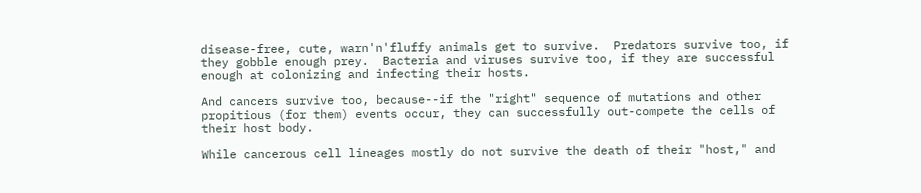disease-free, cute, warn'n'fluffy animals get to survive.  Predators survive too, if they gobble enough prey.  Bacteria and viruses survive too, if they are successful enough at colonizing and infecting their hosts.

And cancers survive too, because--if the "right" sequence of mutations and other propitious (for them) events occur, they can successfully out-compete the cells of their host body.

While cancerous cell lineages mostly do not survive the death of their "host," and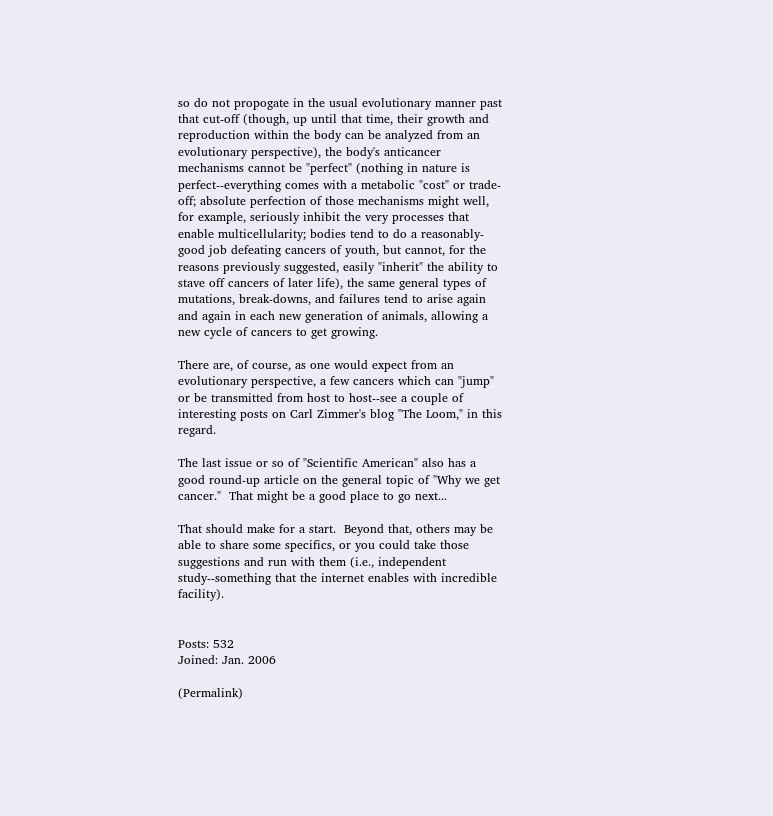so do not propogate in the usual evolutionary manner past that cut-off (though, up until that time, their growth and reproduction within the body can be analyzed from an evolutionary perspective), the body's anticancer mechanisms cannot be "perfect" (nothing in nature is perfect--everything comes with a metabolic "cost" or trade-off; absolute perfection of those mechanisms might well, for example, seriously inhibit the very processes that enable multicellularity; bodies tend to do a reasonably-good job defeating cancers of youth, but cannot, for the reasons previously suggested, easily "inherit" the ability to stave off cancers of later life), the same general types of mutations, break-downs, and failures tend to arise again and again in each new generation of animals, allowing a new cycle of cancers to get growing.

There are, of course, as one would expect from an evolutionary perspective, a few cancers which can "jump" or be transmitted from host to host--see a couple of interesting posts on Carl Zimmer's blog "The Loom," in this regard.

The last issue or so of "Scientific American" also has a good round-up article on the general topic of "Why we get cancer."  That might be a good place to go next...

That should make for a start.  Beyond that, others may be able to share some specifics, or you could take those suggestions and run with them (i.e., independent study--something that the internet enables with incredible facility).


Posts: 532
Joined: Jan. 2006

(Permalink)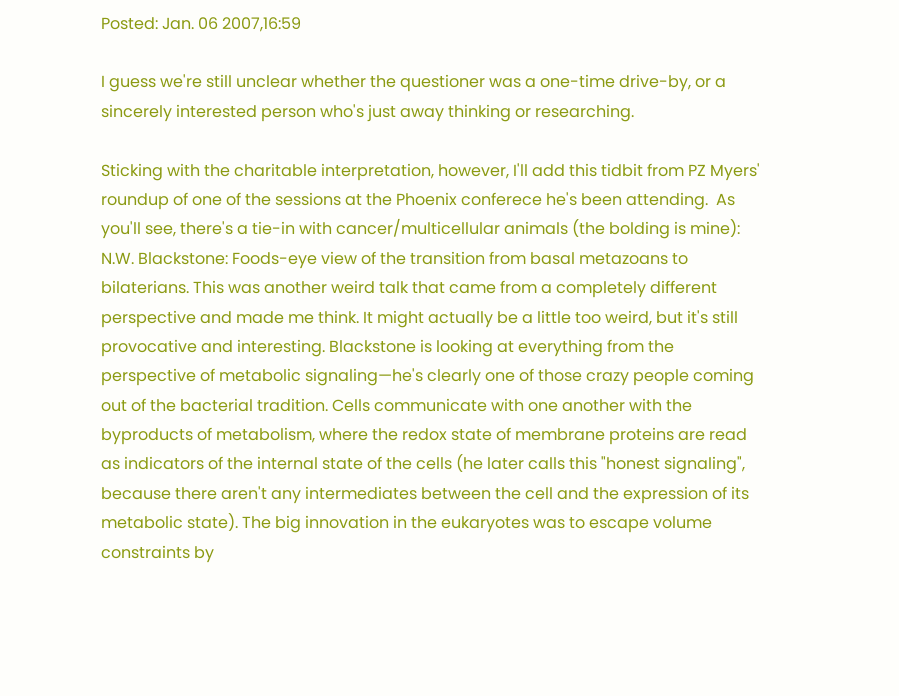Posted: Jan. 06 2007,16:59

I guess we're still unclear whether the questioner was a one-time drive-by, or a sincerely interested person who's just away thinking or researching.

Sticking with the charitable interpretation, however, I'll add this tidbit from PZ Myers' roundup of one of the sessions at the Phoenix conferece he's been attending.  As you'll see, there's a tie-in with cancer/multicellular animals (the bolding is mine):
N.W. Blackstone: Foods-eye view of the transition from basal metazoans to bilaterians. This was another weird talk that came from a completely different perspective and made me think. It might actually be a little too weird, but it's still provocative and interesting. Blackstone is looking at everything from the perspective of metabolic signaling—he's clearly one of those crazy people coming out of the bacterial tradition. Cells communicate with one another with the byproducts of metabolism, where the redox state of membrane proteins are read as indicators of the internal state of the cells (he later calls this "honest signaling", because there aren't any intermediates between the cell and the expression of its metabolic state). The big innovation in the eukaryotes was to escape volume constraints by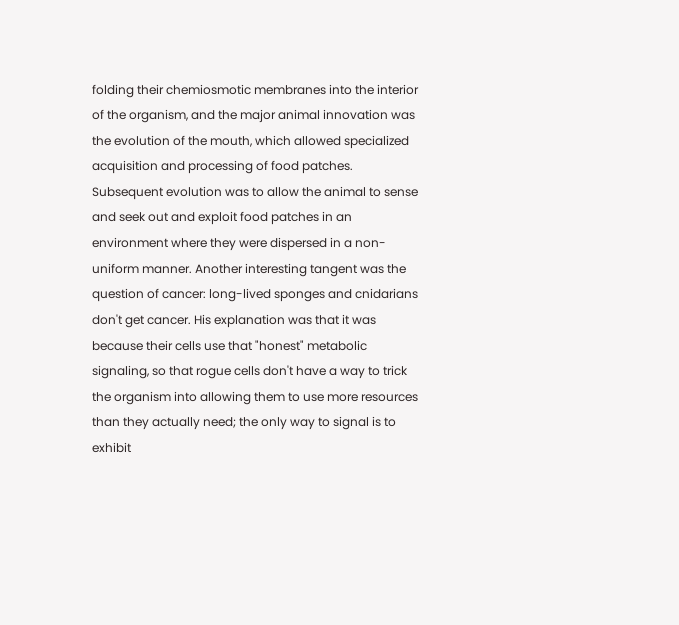folding their chemiosmotic membranes into the interior of the organism, and the major animal innovation was the evolution of the mouth, which allowed specialized acquisition and processing of food patches. Subsequent evolution was to allow the animal to sense and seek out and exploit food patches in an environment where they were dispersed in a non-uniform manner. Another interesting tangent was the question of cancer: long-lived sponges and cnidarians don't get cancer. His explanation was that it was because their cells use that "honest" metabolic signaling, so that rogue cells don't have a way to trick the organism into allowing them to use more resources than they actually need; the only way to signal is to exhibit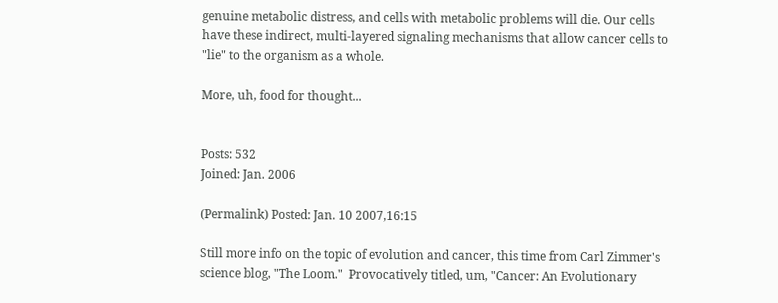genuine metabolic distress, and cells with metabolic problems will die. Our cells have these indirect, multi-layered signaling mechanisms that allow cancer cells to "lie" to the organism as a whole.

More, uh, food for thought...


Posts: 532
Joined: Jan. 2006

(Permalink) Posted: Jan. 10 2007,16:15

Still more info on the topic of evolution and cancer, this time from Carl Zimmer's science blog, "The Loom."  Provocatively titled, um, "Cancer: An Evolutionary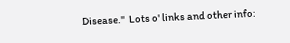Disease."  Lots o' links and other info: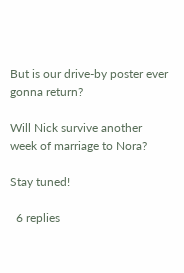But is our drive-by poster ever gonna return?

Will Nick survive another week of marriage to Nora?

Stay tuned!

  6 replies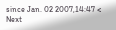since Jan. 02 2007,14:47 < Next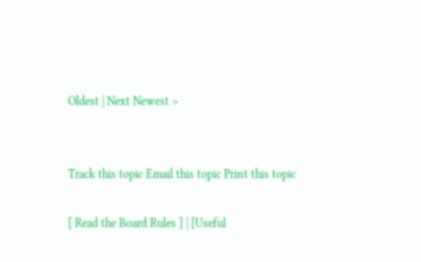Oldest | Next Newest >


Track this topic Email this topic Print this topic

[ Read the Board Rules ] | [Useful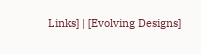Links] | [Evolving Designs]